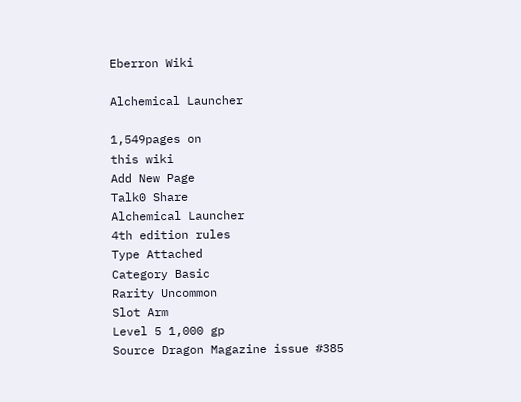Eberron Wiki

Alchemical Launcher

1,549pages on
this wiki
Add New Page
Talk0 Share
Alchemical Launcher
4th edition rules
Type Attached
Category Basic
Rarity Uncommon
Slot Arm
Level 5 1,000 gp
Source Dragon Magazine issue #385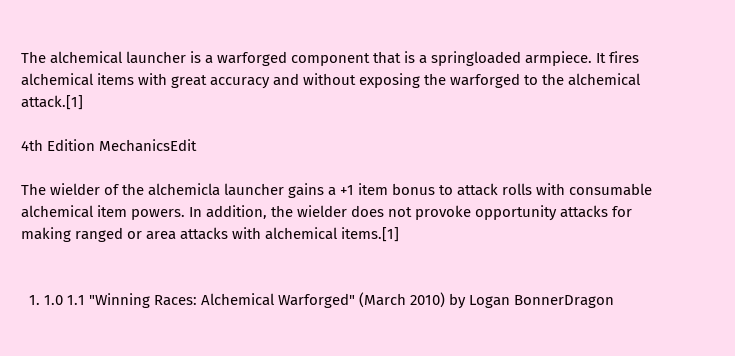The alchemical launcher is a warforged component that is a springloaded armpiece. It fires alchemical items with great accuracy and without exposing the warforged to the alchemical attack.[1]

4th Edition MechanicsEdit

The wielder of the alchemicla launcher gains a +1 item bonus to attack rolls with consumable alchemical item powers. In addition, the wielder does not provoke opportunity attacks for making ranged or area attacks with alchemical items.[1]


  1. 1.0 1.1 "Winning Races: Alchemical Warforged" (March 2010) by Logan BonnerDragon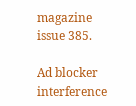magazine issue 385.

Ad blocker interference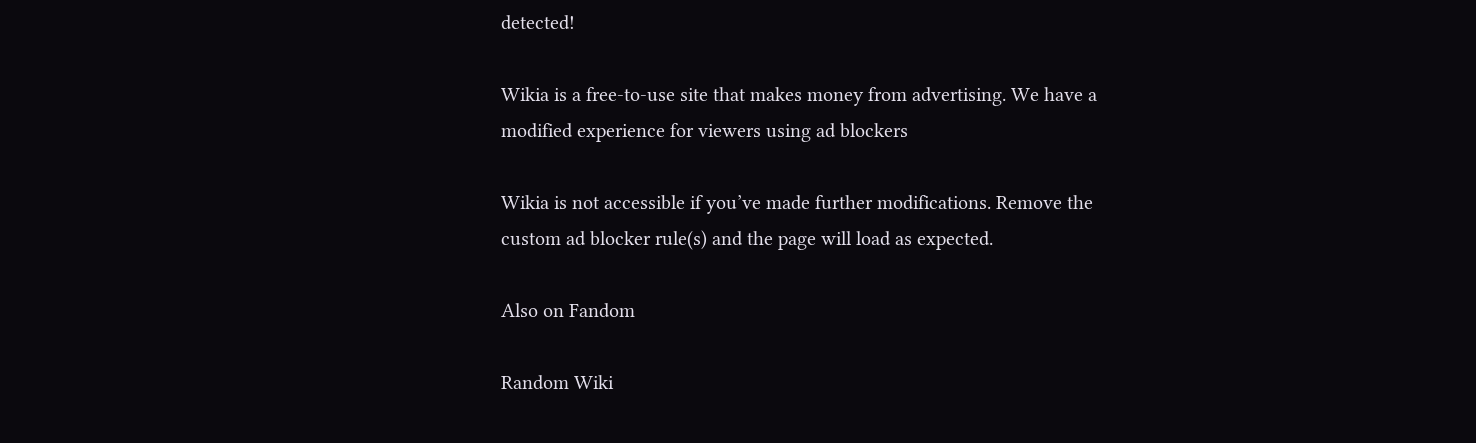detected!

Wikia is a free-to-use site that makes money from advertising. We have a modified experience for viewers using ad blockers

Wikia is not accessible if you’ve made further modifications. Remove the custom ad blocker rule(s) and the page will load as expected.

Also on Fandom

Random Wiki